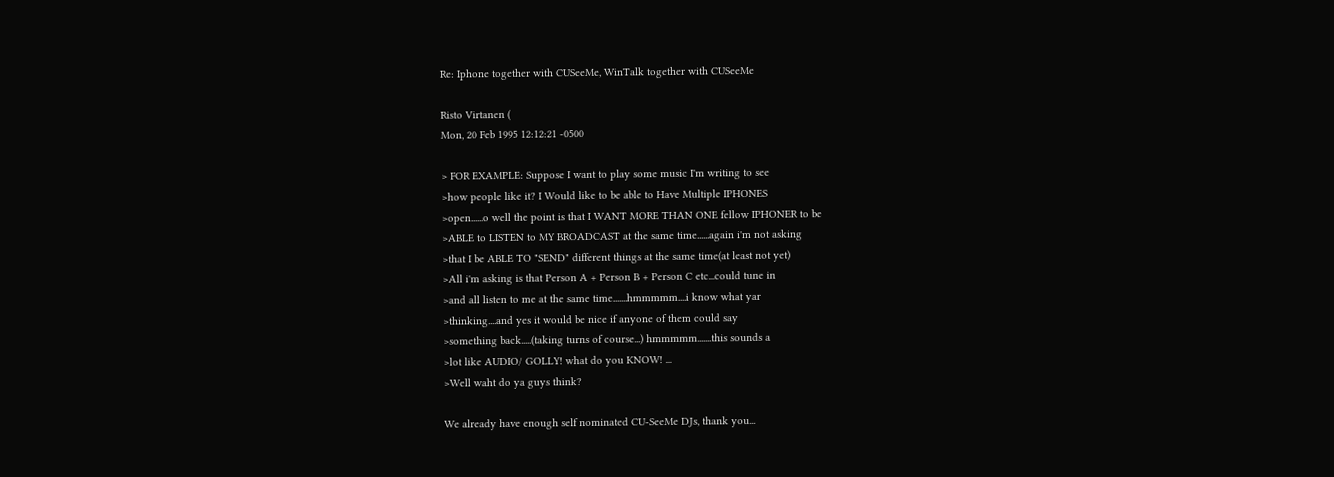Re: Iphone together with CUSeeMe, WinTalk together with CUSeeMe

Risto Virtanen (
Mon, 20 Feb 1995 12:12:21 -0500

> FOR EXAMPLE: Suppose I want to play some music I'm writing to see
>how people like it? I Would like to be able to Have Multiple IPHONES
>open......o well the point is that I WANT MORE THAN ONE fellow IPHONER to be
>ABLE to LISTEN to MY BROADCAST at the same time......again i'm not asking
>that I be ABLE TO "SEND" different things at the same time(at least not yet)
>All i'm asking is that Person A + Person B + Person C etc...could tune in
>and all listen to me at the same time.......hmmmmm....i know what yar
>thinking....and yes it would be nice if anyone of them could say
>something back.....(taking turns of course...) hmmmmm.......this sounds a
>lot like AUDIO/ GOLLY! what do you KNOW! ...
>Well waht do ya guys think?

We already have enough self nominated CU-SeeMe DJs, thank you...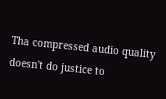Tha compressed audio quality doesn't do justice to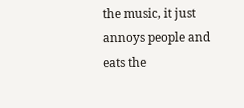the music, it just
annoys people and eats the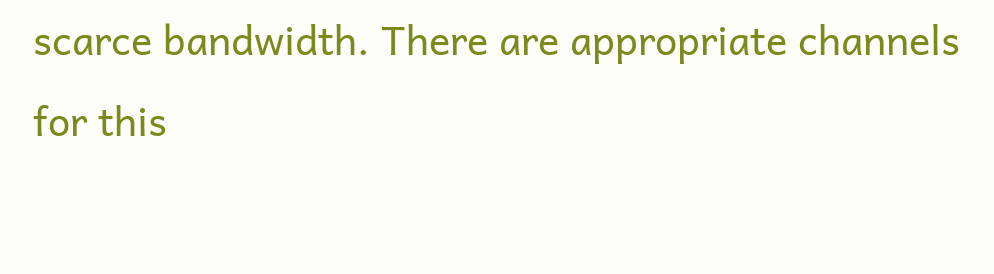scarce bandwidth. There are appropriate channels
for this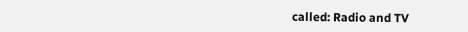called: Radio and TV